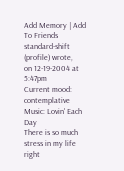Add Memory | Add To Friends
standard-shift (profile) wrote,
on 12-19-2004 at 5:47pm
Current mood: contemplative
Music: Lovin' Each Day
There is so much stress in my life right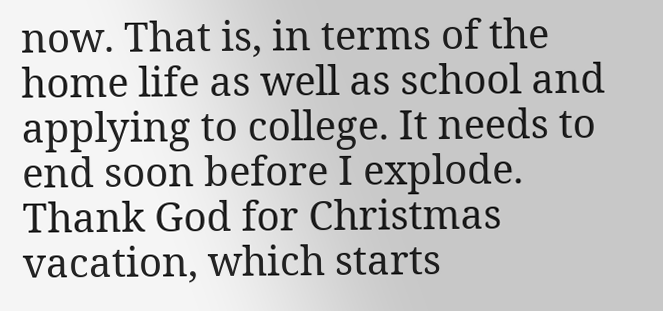now. That is, in terms of the home life as well as school and applying to college. It needs to end soon before I explode. Thank God for Christmas vacation, which starts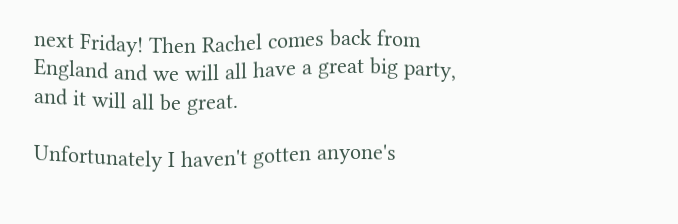next Friday! Then Rachel comes back from England and we will all have a great big party, and it will all be great.

Unfortunately I haven't gotten anyone's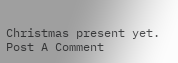Christmas present yet.
Post A Comment